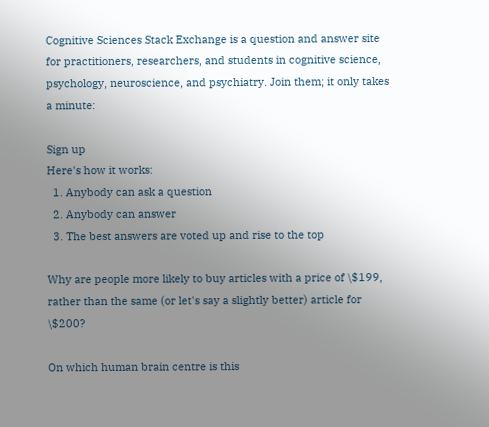Cognitive Sciences Stack Exchange is a question and answer site for practitioners, researchers, and students in cognitive science, psychology, neuroscience, and psychiatry. Join them; it only takes a minute:

Sign up
Here's how it works:
  1. Anybody can ask a question
  2. Anybody can answer
  3. The best answers are voted up and rise to the top

Why are people more likely to buy articles with a price of \$199, rather than the same (or let's say a slightly better) article for \$200?

On which human brain centre is this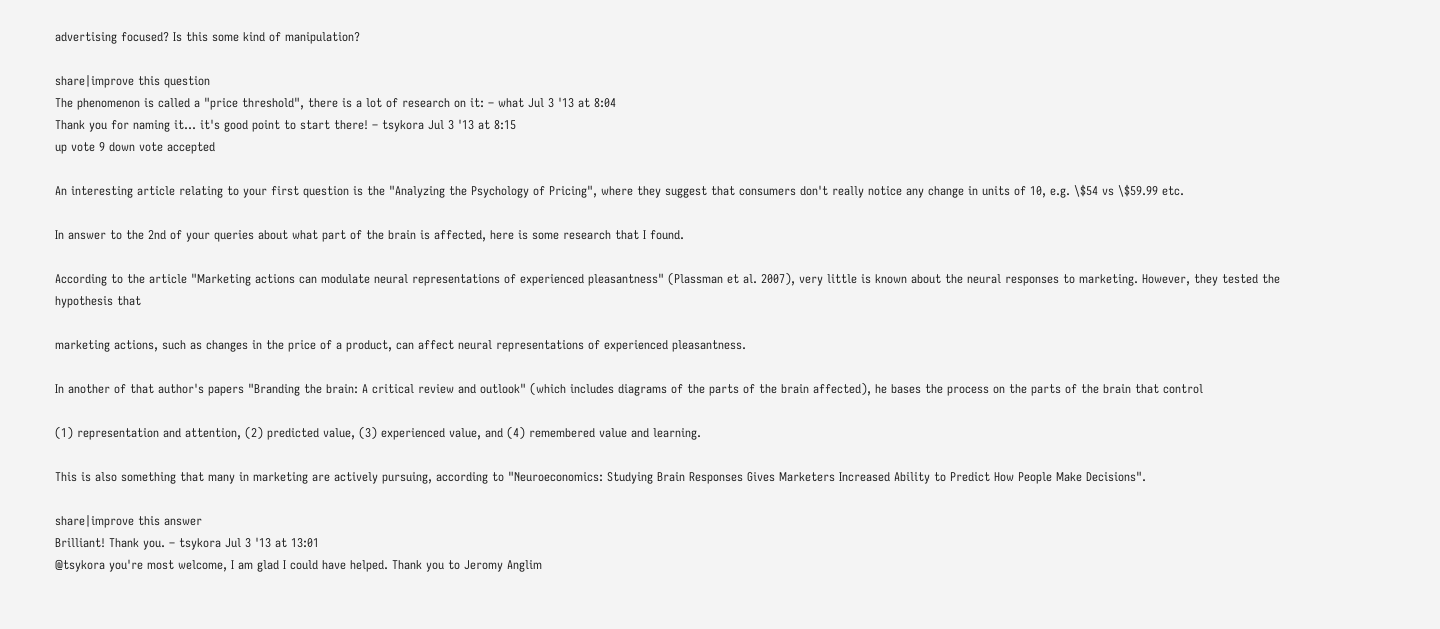advertising focused? Is this some kind of manipulation?

share|improve this question
The phenomenon is called a "price threshold", there is a lot of research on it: – what Jul 3 '13 at 8:04
Thank you for naming it... it's good point to start there! – tsykora Jul 3 '13 at 8:15
up vote 9 down vote accepted

An interesting article relating to your first question is the "Analyzing the Psychology of Pricing", where they suggest that consumers don't really notice any change in units of 10, e.g. \$54 vs \$59.99 etc.

In answer to the 2nd of your queries about what part of the brain is affected, here is some research that I found.

According to the article "Marketing actions can modulate neural representations of experienced pleasantness" (Plassman et al. 2007), very little is known about the neural responses to marketing. However, they tested the hypothesis that

marketing actions, such as changes in the price of a product, can affect neural representations of experienced pleasantness.

In another of that author's papers "Branding the brain: A critical review and outlook" (which includes diagrams of the parts of the brain affected), he bases the process on the parts of the brain that control

(1) representation and attention, (2) predicted value, (3) experienced value, and (4) remembered value and learning.

This is also something that many in marketing are actively pursuing, according to "Neuroeconomics: Studying Brain Responses Gives Marketers Increased Ability to Predict How People Make Decisions".

share|improve this answer
Brilliant! Thank you. – tsykora Jul 3 '13 at 13:01
@tsykora you're most welcome, I am glad I could have helped. Thank you to Jeromy Anglim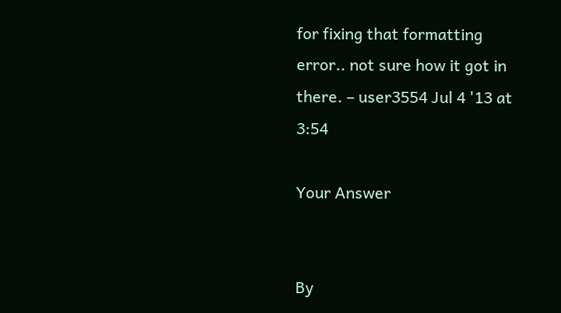for fixing that formatting error.. not sure how it got in there. – user3554 Jul 4 '13 at 3:54

Your Answer


By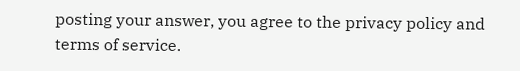posting your answer, you agree to the privacy policy and terms of service.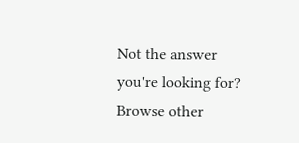Not the answer you're looking for? Browse other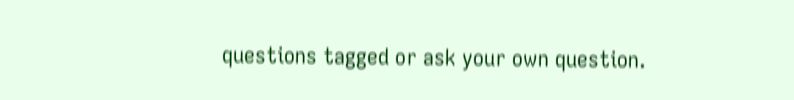questions tagged or ask your own question.